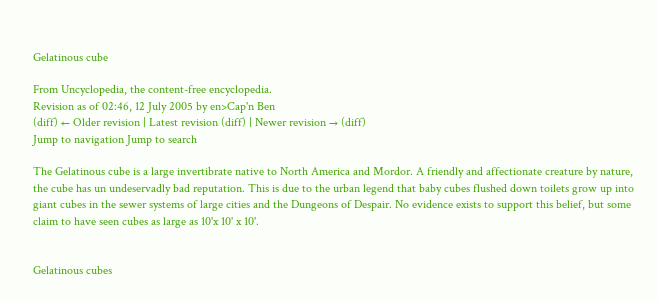Gelatinous cube

From Uncyclopedia, the content-free encyclopedia.
Revision as of 02:46, 12 July 2005 by en>Cap'n Ben
(diff) ← Older revision | Latest revision (diff) | Newer revision → (diff)
Jump to navigation Jump to search

The Gelatinous cube is a large invertibrate native to North America and Mordor. A friendly and affectionate creature by nature, the cube has un undeservadly bad reputation. This is due to the urban legend that baby cubes flushed down toilets grow up into giant cubes in the sewer systems of large cities and the Dungeons of Despair. No evidence exists to support this belief, but some claim to have seen cubes as large as 10'x 10' x 10'.


Gelatinous cubes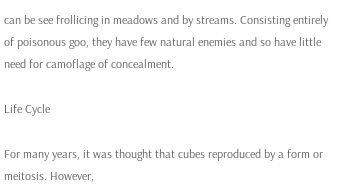can be see frollicing in meadows and by streams. Consisting entirely of poisonous goo, they have few natural enemies and so have little need for camoflage of concealment.

Life Cycle

For many years, it was thought that cubes reproduced by a form or meitosis. However,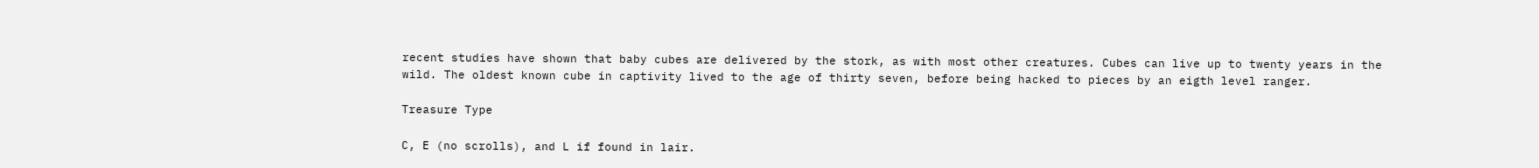recent studies have shown that baby cubes are delivered by the stork, as with most other creatures. Cubes can live up to twenty years in the wild. The oldest known cube in captivity lived to the age of thirty seven, before being hacked to pieces by an eigth level ranger.

Treasure Type

C, E (no scrolls), and L if found in lair.